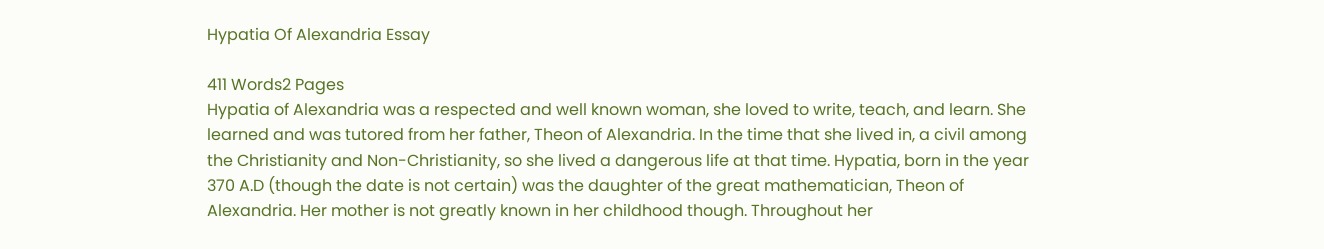Hypatia Of Alexandria Essay

411 Words2 Pages
Hypatia of Alexandria was a respected and well known woman, she loved to write, teach, and learn. She learned and was tutored from her father, Theon of Alexandria. In the time that she lived in, a civil among the Christianity and Non-Christianity, so she lived a dangerous life at that time. Hypatia, born in the year 370 A.D (though the date is not certain) was the daughter of the great mathematician, Theon of Alexandria. Her mother is not greatly known in her childhood though. Throughout her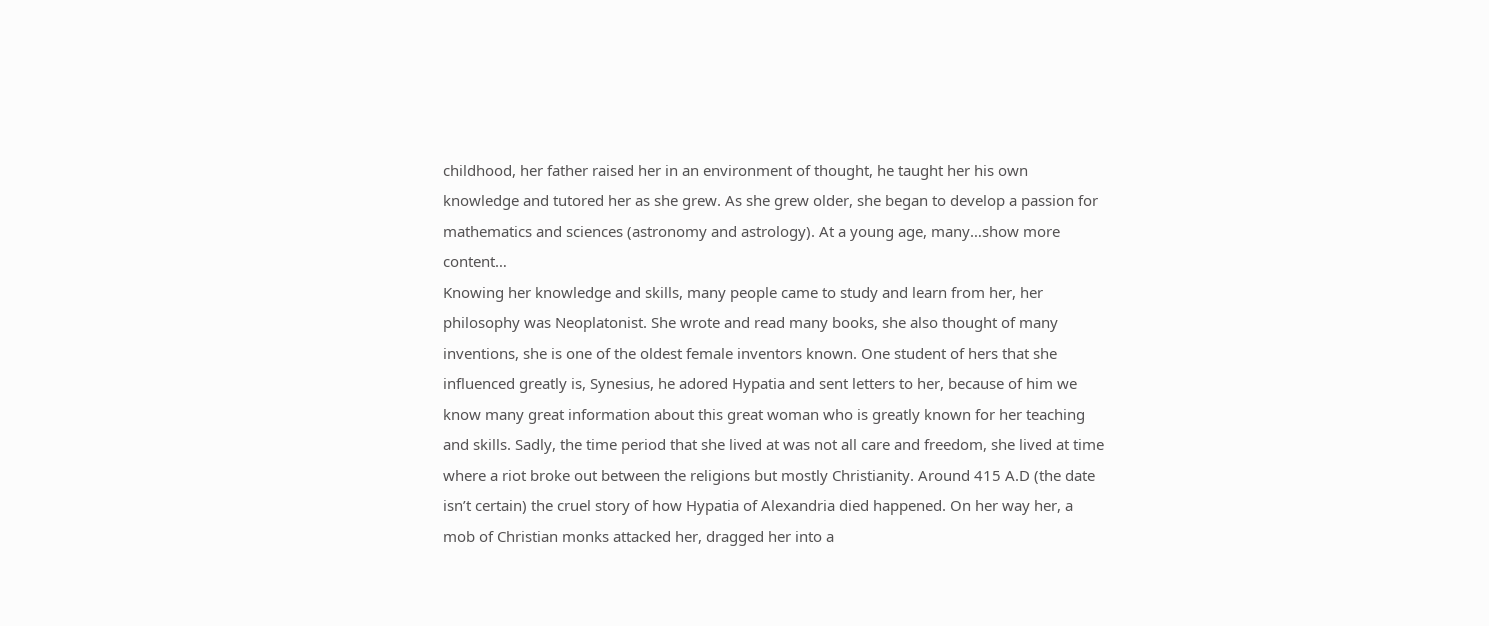childhood, her father raised her in an environment of thought, he taught her his own knowledge and tutored her as she grew. As she grew older, she began to develop a passion for mathematics and sciences (astronomy and astrology). At a young age, many…show more content…
Knowing her knowledge and skills, many people came to study and learn from her, her philosophy was Neoplatonist. She wrote and read many books, she also thought of many inventions, she is one of the oldest female inventors known. One student of hers that she influenced greatly is, Synesius, he adored Hypatia and sent letters to her, because of him we know many great information about this great woman who is greatly known for her teaching and skills. Sadly, the time period that she lived at was not all care and freedom, she lived at time where a riot broke out between the religions but mostly Christianity. Around 415 A.D (the date isn’t certain) the cruel story of how Hypatia of Alexandria died happened. On her way her, a mob of Christian monks attacked her, dragged her into a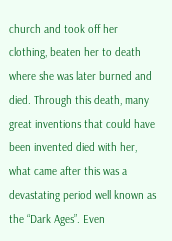church and took off her clothing, beaten her to death where she was later burned and died. Through this death, many great inventions that could have been invented died with her, what came after this was a devastating period well known as the “Dark Ages”. Even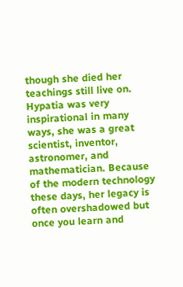though she died her teachings still live on. Hypatia was very inspirational in many ways, she was a great scientist, inventor, astronomer, and mathematician. Because of the modern technology these days, her legacy is often overshadowed but once you learn and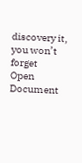discovery it, you won’t forget
Open Document